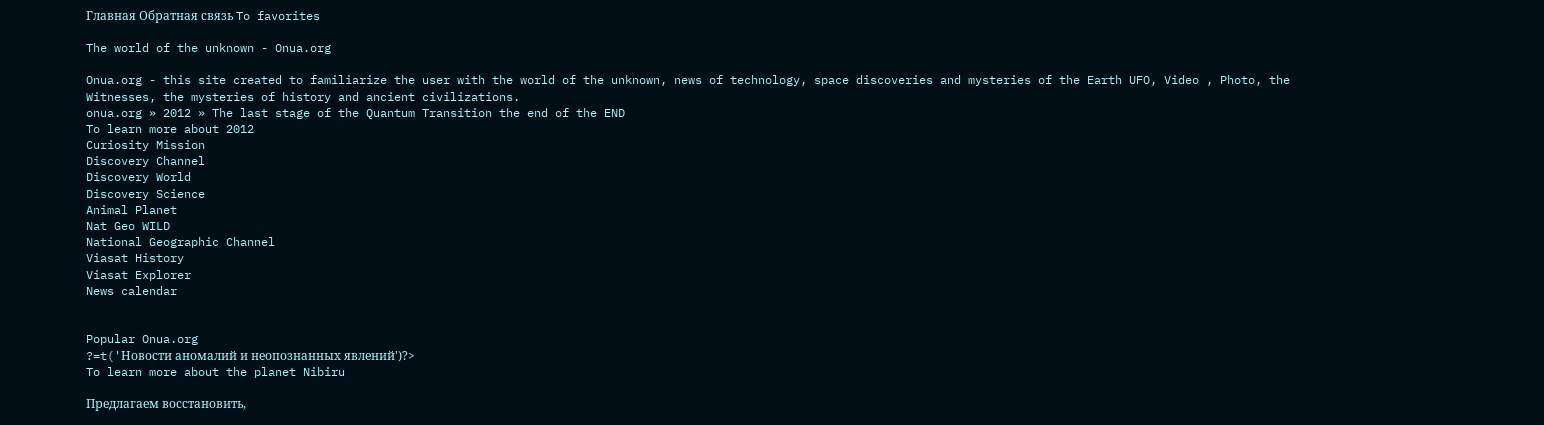Главная Обратная связь To favorites

The world of the unknown - Onua.org

Onua.org - this site created to familiarize the user with the world of the unknown, news of technology, space discoveries and mysteries of the Earth UFO, Video , Photo, the Witnesses, the mysteries of history and ancient civilizations.
onua.org » 2012 » The last stage of the Quantum Transition the end of the END
To learn more about 2012
Curiosity Mission
Discovery Channel
Discovery World
Discovery Science
Animal Planet
Nat Geo WILD
National Geographic Channel
Viasat History
Viasat Explorer
News calendar


Popular Onua.org
?=t('Новости аномалий и неопознанных явлений')?>
To learn more about the planet Nibiru

Предлагаем восстановить,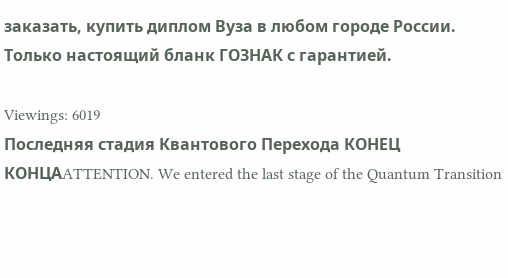заказать, купить диплом Вуза в любом городе России. Только настоящий бланк ГОЗНАК с гарантией.

Viewings: 6019
Последняя стадия Квантового Перехода КОНЕЦ КОНЦАATTENTION. We entered the last stage of the Quantum Transition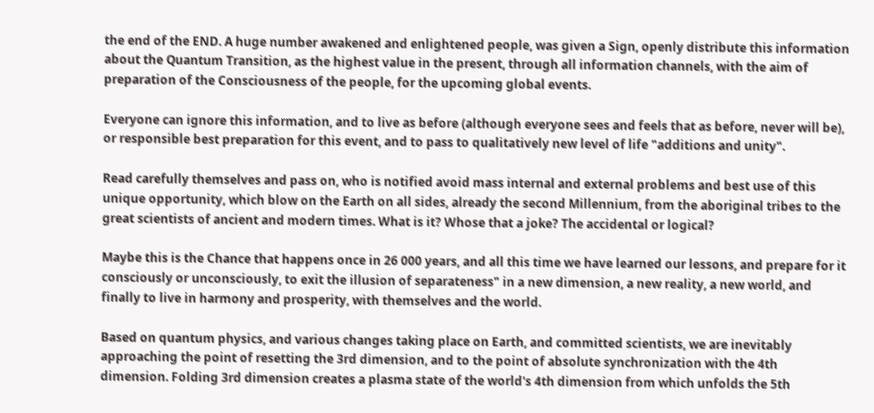the end of the END. A huge number awakened and enlightened people, was given a Sign, openly distribute this information about the Quantum Transition, as the highest value in the present, through all information channels, with the aim of preparation of the Consciousness of the people, for the upcoming global events.

Everyone can ignore this information, and to live as before (although everyone sees and feels that as before, never will be), or responsible best preparation for this event, and to pass to qualitatively new level of life "additions and unity".

Read carefully themselves and pass on, who is notified avoid mass internal and external problems and best use of this unique opportunity, which blow on the Earth on all sides, already the second Millennium, from the aboriginal tribes to the great scientists of ancient and modern times. What is it? Whose that a joke? The accidental or logical?

Maybe this is the Chance that happens once in 26 000 years, and all this time we have learned our lessons, and prepare for it consciously or unconsciously, to exit the illusion of separateness" in a new dimension, a new reality, a new world, and finally to live in harmony and prosperity, with themselves and the world.

Based on quantum physics, and various changes taking place on Earth, and committed scientists, we are inevitably approaching the point of resetting the 3rd dimension, and to the point of absolute synchronization with the 4th dimension. Folding 3rd dimension creates a plasma state of the world's 4th dimension from which unfolds the 5th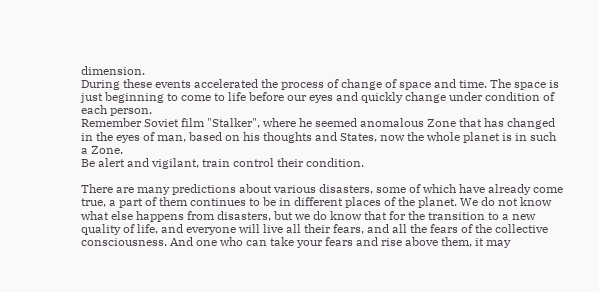dimension.
During these events accelerated the process of change of space and time. The space is just beginning to come to life before our eyes and quickly change under condition of each person.
Remember Soviet film "Stalker", where he seemed anomalous Zone that has changed in the eyes of man, based on his thoughts and States, now the whole planet is in such a Zone.
Be alert and vigilant, train control their condition.

There are many predictions about various disasters, some of which have already come true, a part of them continues to be in different places of the planet. We do not know what else happens from disasters, but we do know that for the transition to a new quality of life, and everyone will live all their fears, and all the fears of the collective consciousness. And one who can take your fears and rise above them, it may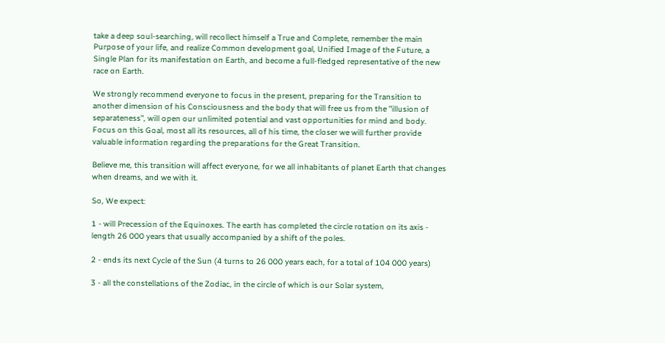take a deep soul-searching, will recollect himself a True and Complete, remember the main Purpose of your life, and realize Common development goal, Unified Image of the Future, a Single Plan for its manifestation on Earth, and become a full-fledged representative of the new race on Earth.

We strongly recommend everyone to focus in the present, preparing for the Transition to another dimension of his Consciousness and the body that will free us from the "illusion of separateness", will open our unlimited potential and vast opportunities for mind and body. Focus on this Goal, most all its resources, all of his time, the closer we will further provide valuable information regarding the preparations for the Great Transition.

Believe me, this transition will affect everyone, for we all inhabitants of planet Earth that changes when dreams, and we with it.

So, We expect:

1 - will Precession of the Equinoxes. The earth has completed the circle rotation on its axis - length 26 000 years that usually accompanied by a shift of the poles.

2 - ends its next Cycle of the Sun (4 turns to 26 000 years each, for a total of 104 000 years)

3 - all the constellations of the Zodiac, in the circle of which is our Solar system,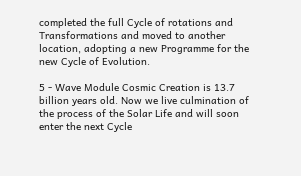completed the full Cycle of rotations and Transformations and moved to another location, adopting a new Programme for the new Cycle of Evolution.

5 - Wave Module Cosmic Creation is 13.7 billion years old. Now we live culmination of the process of the Solar Life and will soon enter the next Cycle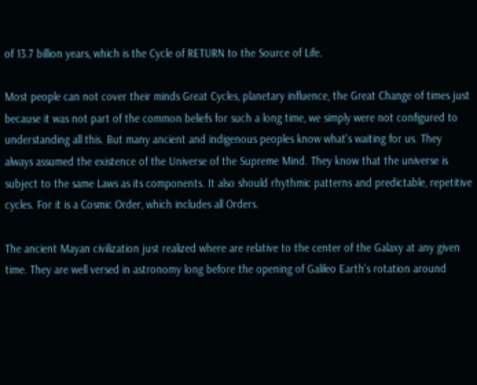of 13.7 billion years, which is the Cycle of RETURN to the Source of Life.

Most people can not cover their minds Great Cycles, planetary influence, the Great Change of times just because it was not part of the common beliefs for such a long time, we simply were not configured to understanding all this. But many ancient and indigenous peoples know what's waiting for us. They always assumed the existence of the Universe of the Supreme Mind. They know that the universe is subject to the same Laws as its components. It also should rhythmic patterns and predictable, repetitive cycles. For it is a Cosmic Order, which includes all Orders.

The ancient Mayan civilization just realized where are relative to the center of the Galaxy at any given time. They are well versed in astronomy long before the opening of Galileo Earth's rotation around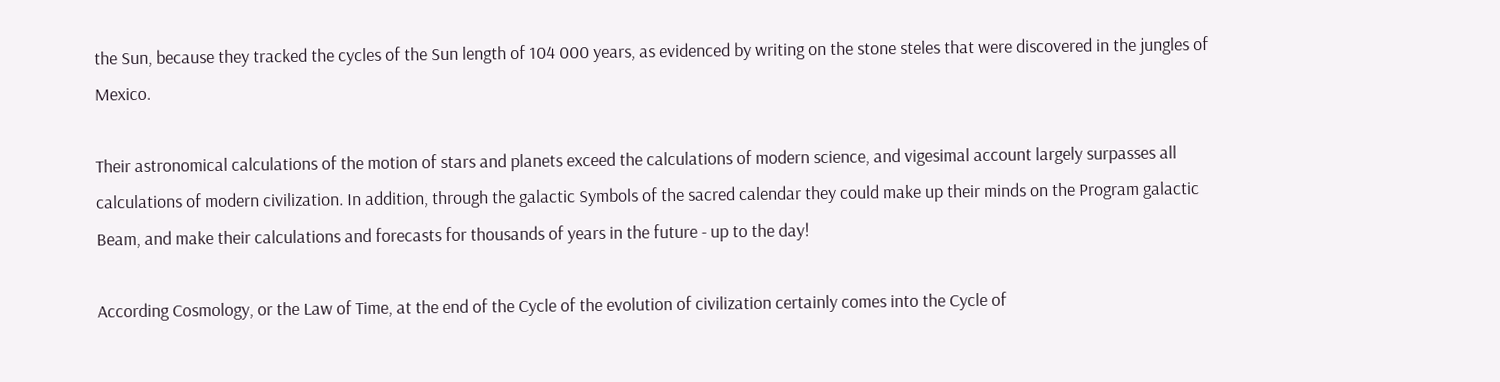the Sun, because they tracked the cycles of the Sun length of 104 000 years, as evidenced by writing on the stone steles that were discovered in the jungles of Mexico.

Their astronomical calculations of the motion of stars and planets exceed the calculations of modern science, and vigesimal account largely surpasses all calculations of modern civilization. In addition, through the galactic Symbols of the sacred calendar they could make up their minds on the Program galactic Beam, and make their calculations and forecasts for thousands of years in the future - up to the day!

According Cosmology, or the Law of Time, at the end of the Cycle of the evolution of civilization certainly comes into the Cycle of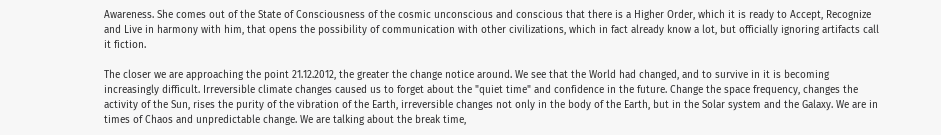Awareness. She comes out of the State of Consciousness of the cosmic unconscious and conscious that there is a Higher Order, which it is ready to Accept, Recognize and Live in harmony with him, that opens the possibility of communication with other civilizations, which in fact already know a lot, but officially ignoring artifacts call it fiction.

The closer we are approaching the point 21.12.2012, the greater the change notice around. We see that the World had changed, and to survive in it is becoming increasingly difficult. Irreversible climate changes caused us to forget about the "quiet time" and confidence in the future. Change the space frequency, changes the activity of the Sun, rises the purity of the vibration of the Earth, irreversible changes not only in the body of the Earth, but in the Solar system and the Galaxy. We are in times of Chaos and unpredictable change. We are talking about the break time,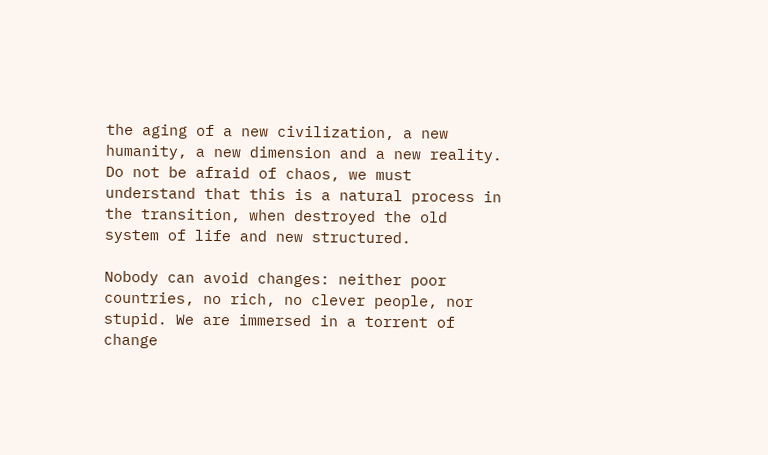the aging of a new civilization, a new humanity, a new dimension and a new reality. Do not be afraid of chaos, we must understand that this is a natural process in the transition, when destroyed the old system of life and new structured.

Nobody can avoid changes: neither poor countries, no rich, no clever people, nor stupid. We are immersed in a torrent of change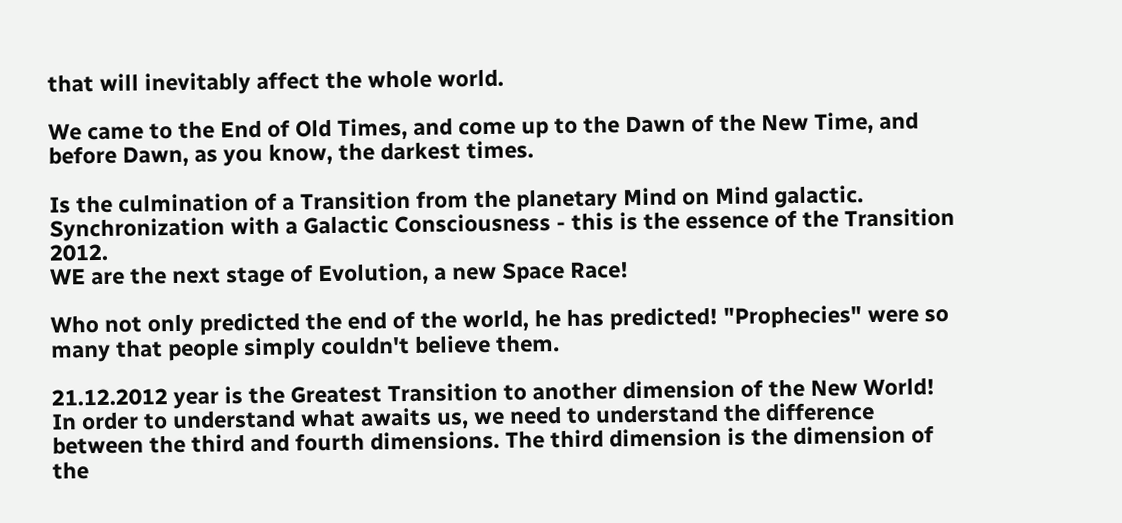that will inevitably affect the whole world.

We came to the End of Old Times, and come up to the Dawn of the New Time, and before Dawn, as you know, the darkest times.

Is the culmination of a Transition from the planetary Mind on Mind galactic. Synchronization with a Galactic Consciousness - this is the essence of the Transition 2012.
WE are the next stage of Evolution, a new Space Race!

Who not only predicted the end of the world, he has predicted! "Prophecies" were so many that people simply couldn't believe them.

21.12.2012 year is the Greatest Transition to another dimension of the New World!
In order to understand what awaits us, we need to understand the difference between the third and fourth dimensions. The third dimension is the dimension of the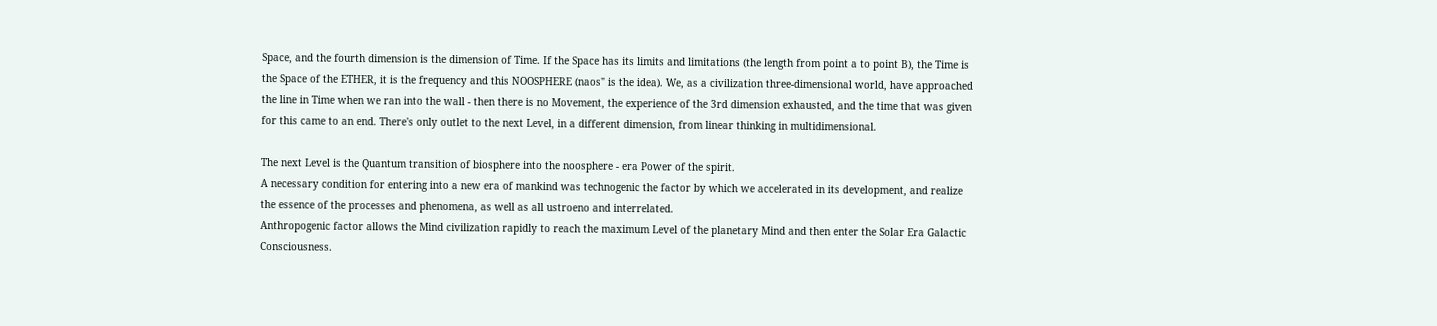Space, and the fourth dimension is the dimension of Time. If the Space has its limits and limitations (the length from point a to point B), the Time is the Space of the ETHER, it is the frequency and this NOOSPHERE (naos" is the idea). We, as a civilization three-dimensional world, have approached the line in Time when we ran into the wall - then there is no Movement, the experience of the 3rd dimension exhausted, and the time that was given for this came to an end. There's only outlet to the next Level, in a different dimension, from linear thinking in multidimensional.

The next Level is the Quantum transition of biosphere into the noosphere - era Power of the spirit.
A necessary condition for entering into a new era of mankind was technogenic the factor by which we accelerated in its development, and realize the essence of the processes and phenomena, as well as all ustroeno and interrelated.
Anthropogenic factor allows the Mind civilization rapidly to reach the maximum Level of the planetary Mind and then enter the Solar Era Galactic Consciousness.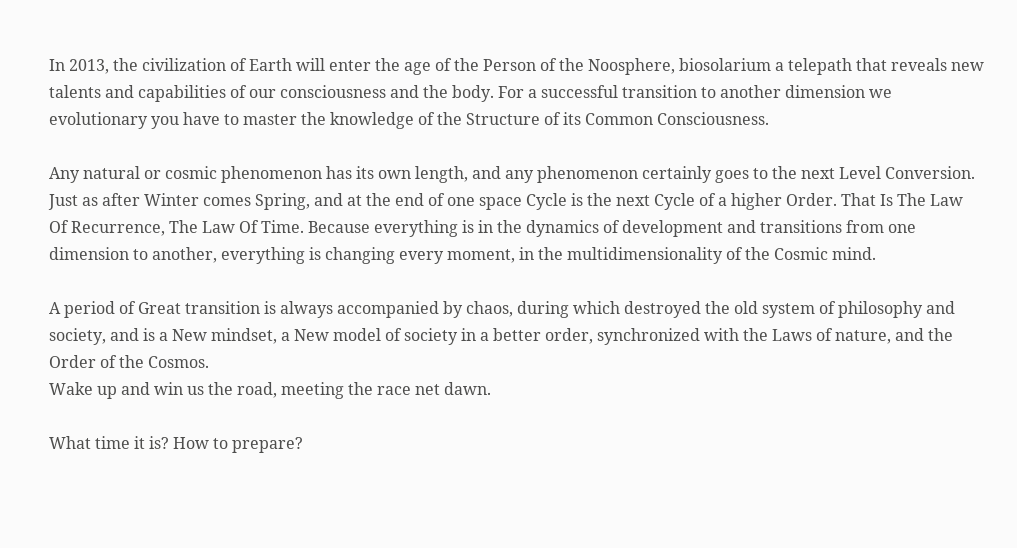In 2013, the civilization of Earth will enter the age of the Person of the Noosphere, biosolarium a telepath that reveals new talents and capabilities of our consciousness and the body. For a successful transition to another dimension we evolutionary you have to master the knowledge of the Structure of its Common Consciousness.

Any natural or cosmic phenomenon has its own length, and any phenomenon certainly goes to the next Level Conversion. Just as after Winter comes Spring, and at the end of one space Cycle is the next Cycle of a higher Order. That Is The Law Of Recurrence, The Law Of Time. Because everything is in the dynamics of development and transitions from one dimension to another, everything is changing every moment, in the multidimensionality of the Cosmic mind.

A period of Great transition is always accompanied by chaos, during which destroyed the old system of philosophy and society, and is a New mindset, a New model of society in a better order, synchronized with the Laws of nature, and the Order of the Cosmos.
Wake up and win us the road, meeting the race net dawn.

What time it is? How to prepare?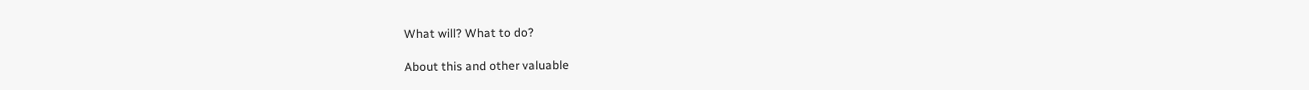What will? What to do?

About this and other valuable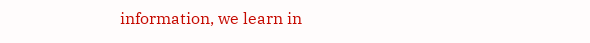information, we learn in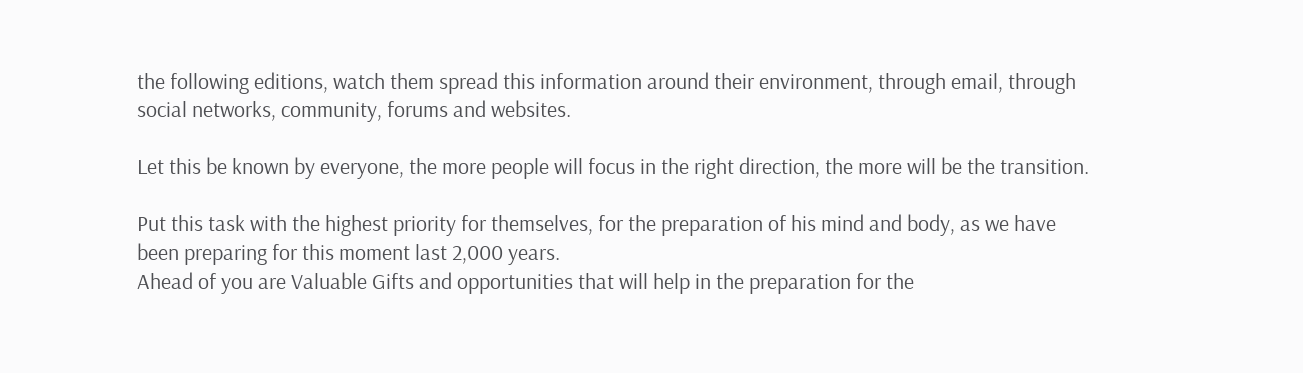the following editions, watch them spread this information around their environment, through email, through social networks, community, forums and websites.

Let this be known by everyone, the more people will focus in the right direction, the more will be the transition.

Put this task with the highest priority for themselves, for the preparation of his mind and body, as we have been preparing for this moment last 2,000 years.
Ahead of you are Valuable Gifts and opportunities that will help in the preparation for the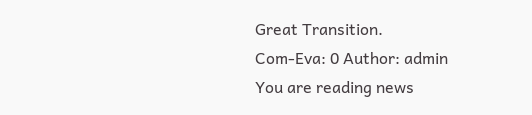Great Transition.
Com-Eva: 0 Author: admin
You are reading news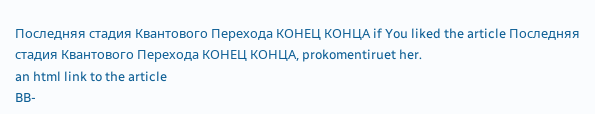Последняя стадия Квантового Перехода КОНЕЦ КОНЦА if You liked the article Последняя стадия Квантового Перехода КОНЕЦ КОНЦА, prokomentiruet her.
an html link to the article
BB-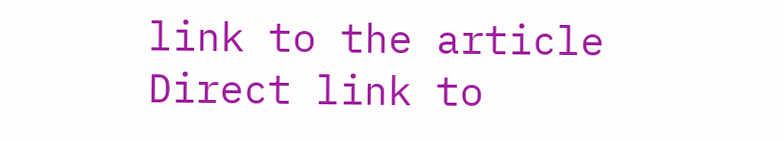link to the article
Direct link to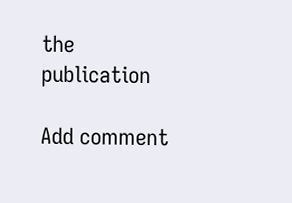the publication

Add comment